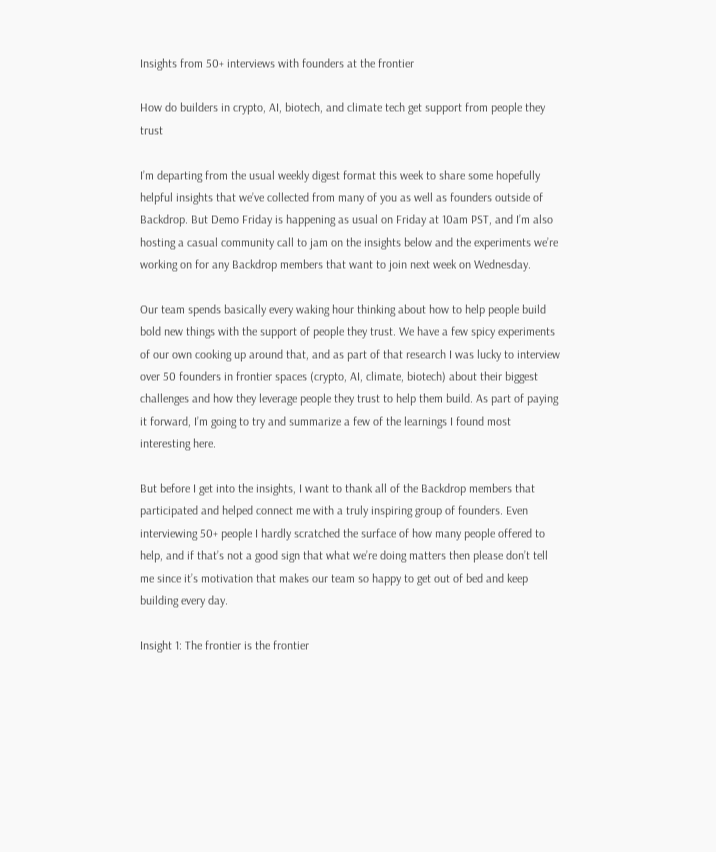Insights from 50+ interviews with founders at the frontier

How do builders in crypto, AI, biotech, and climate tech get support from people they trust

I’m departing from the usual weekly digest format this week to share some hopefully helpful insights that we’ve collected from many of you as well as founders outside of Backdrop. But Demo Friday is happening as usual on Friday at 10am PST, and I’m also hosting a casual community call to jam on the insights below and the experiments we’re working on for any Backdrop members that want to join next week on Wednesday.

Our team spends basically every waking hour thinking about how to help people build bold new things with the support of people they trust. We have a few spicy experiments of our own cooking up around that, and as part of that research I was lucky to interview over 50 founders in frontier spaces (crypto, AI, climate, biotech) about their biggest challenges and how they leverage people they trust to help them build. As part of paying it forward, I’m going to try and summarize a few of the learnings I found most interesting here.

But before I get into the insights, I want to thank all of the Backdrop members that participated and helped connect me with a truly inspiring group of founders. Even interviewing 50+ people I hardly scratched the surface of how many people offered to help, and if that’s not a good sign that what we’re doing matters then please don’t tell me since it’s motivation that makes our team so happy to get out of bed and keep building every day.

Insight 1: The frontier is the frontier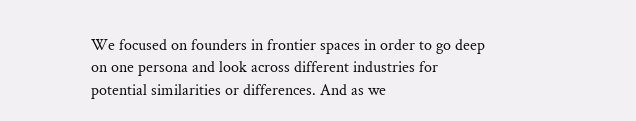We focused on founders in frontier spaces in order to go deep on one persona and look across different industries for potential similarities or differences. And as we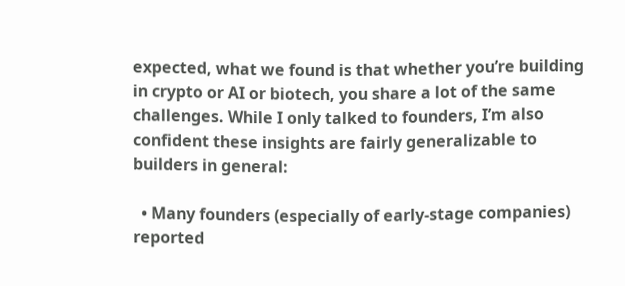expected, what we found is that whether you’re building in crypto or AI or biotech, you share a lot of the same challenges. While I only talked to founders, I’m also confident these insights are fairly generalizable to builders in general:

  • Many founders (especially of early-stage companies) reported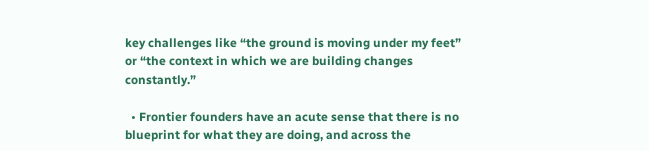key challenges like “the ground is moving under my feet” or “the context in which we are building changes constantly.”

  • Frontier founders have an acute sense that there is no blueprint for what they are doing, and across the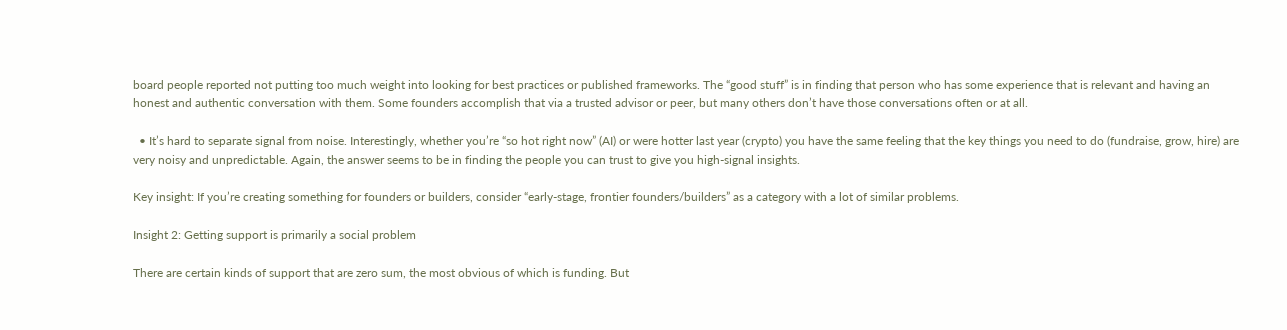board people reported not putting too much weight into looking for best practices or published frameworks. The “good stuff” is in finding that person who has some experience that is relevant and having an honest and authentic conversation with them. Some founders accomplish that via a trusted advisor or peer, but many others don’t have those conversations often or at all.

  • It’s hard to separate signal from noise. Interestingly, whether you’re “so hot right now” (AI) or were hotter last year (crypto) you have the same feeling that the key things you need to do (fundraise, grow, hire) are very noisy and unpredictable. Again, the answer seems to be in finding the people you can trust to give you high-signal insights.

Key insight: If you’re creating something for founders or builders, consider “early-stage, frontier founders/builders” as a category with a lot of similar problems.

Insight 2: Getting support is primarily a social problem

There are certain kinds of support that are zero sum, the most obvious of which is funding. But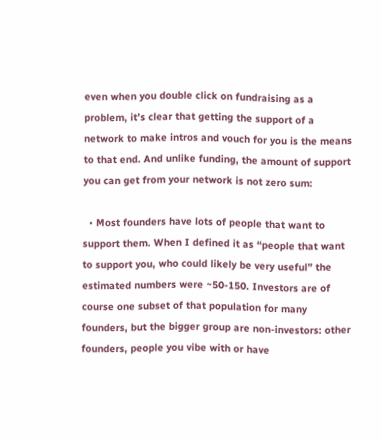even when you double click on fundraising as a problem, it’s clear that getting the support of a network to make intros and vouch for you is the means to that end. And unlike funding, the amount of support you can get from your network is not zero sum:

  • Most founders have lots of people that want to support them. When I defined it as “people that want to support you, who could likely be very useful” the estimated numbers were ~50-150. Investors are of course one subset of that population for many founders, but the bigger group are non-investors: other founders, people you vibe with or have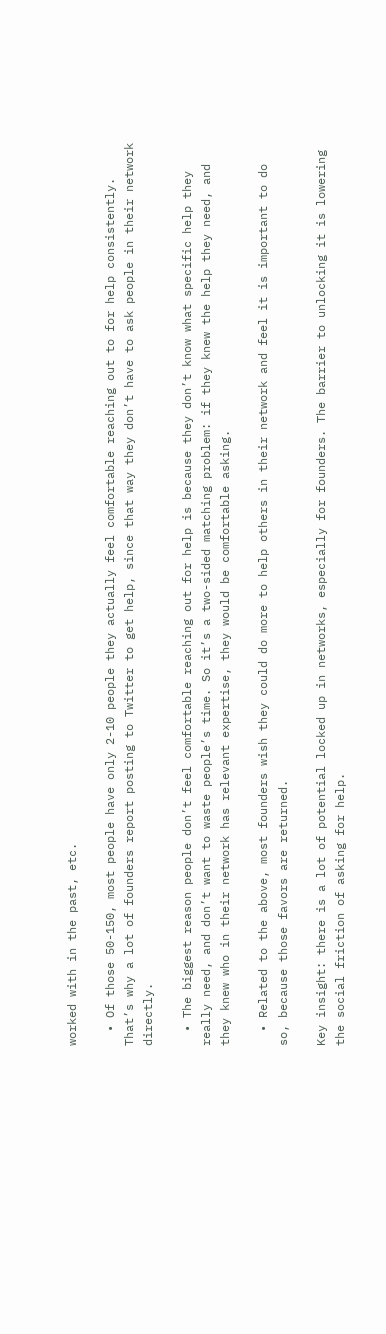worked with in the past, etc.

  • Of those 50-150, most people have only 2-10 people they actually feel comfortable reaching out to for help consistently. That’s why a lot of founders report posting to Twitter to get help, since that way they don’t have to ask people in their network directly.

  • The biggest reason people don’t feel comfortable reaching out for help is because they don’t know what specific help they really need, and don’t want to waste people’s time. So it’s a two-sided matching problem: if they knew the help they need, and they knew who in their network has relevant expertise, they would be comfortable asking.

  • Related to the above, most founders wish they could do more to help others in their network and feel it is important to do so, because those favors are returned.

Key insight: there is a lot of potential locked up in networks, especially for founders. The barrier to unlocking it is lowering the social friction of asking for help.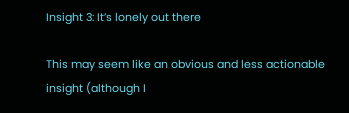Insight 3: It’s lonely out there

This may seem like an obvious and less actionable insight (although I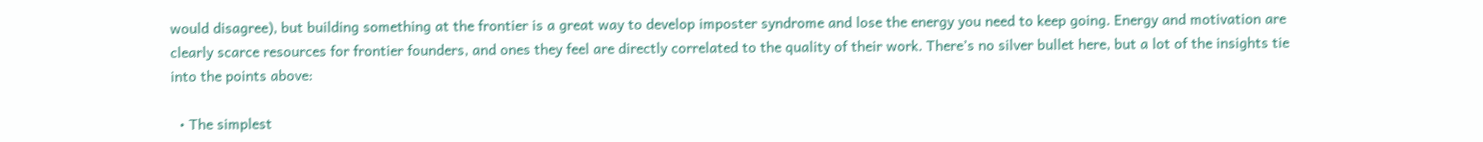would disagree), but building something at the frontier is a great way to develop imposter syndrome and lose the energy you need to keep going. Energy and motivation are clearly scarce resources for frontier founders, and ones they feel are directly correlated to the quality of their work. There’s no silver bullet here, but a lot of the insights tie into the points above:

  • The simplest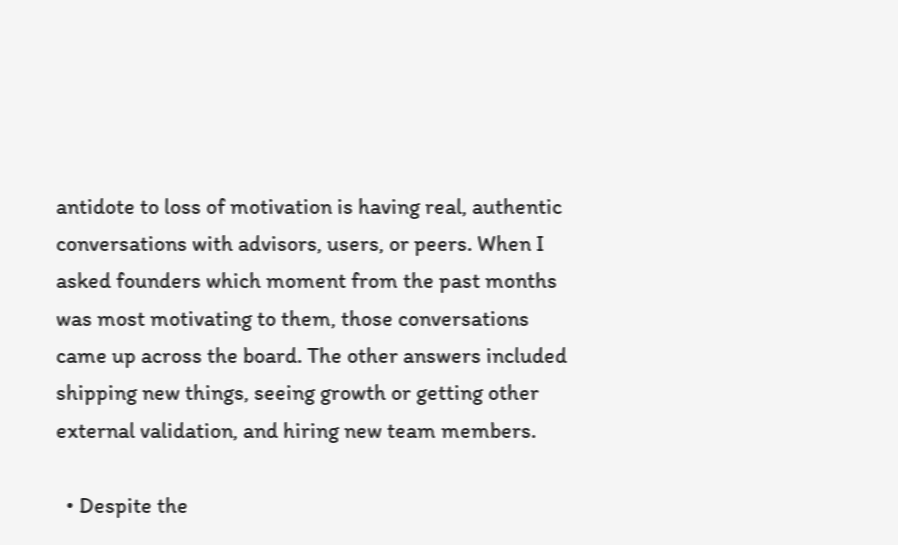antidote to loss of motivation is having real, authentic conversations with advisors, users, or peers. When I asked founders which moment from the past months was most motivating to them, those conversations came up across the board. The other answers included shipping new things, seeing growth or getting other external validation, and hiring new team members.

  • Despite the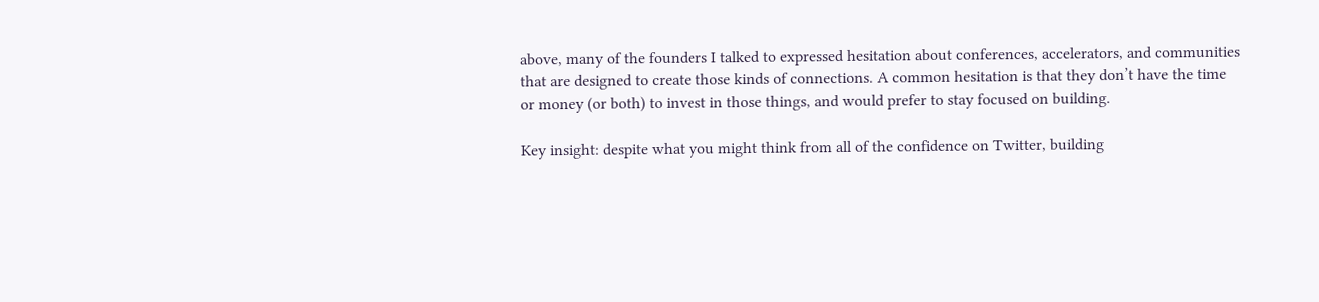above, many of the founders I talked to expressed hesitation about conferences, accelerators, and communities that are designed to create those kinds of connections. A common hesitation is that they don’t have the time or money (or both) to invest in those things, and would prefer to stay focused on building.

Key insight: despite what you might think from all of the confidence on Twitter, building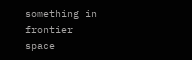something in frontier space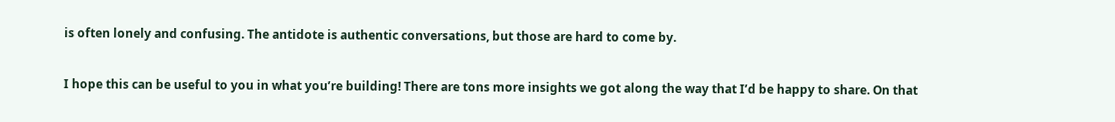is often lonely and confusing. The antidote is authentic conversations, but those are hard to come by.

I hope this can be useful to you in what you’re building! There are tons more insights we got along the way that I’d be happy to share. On that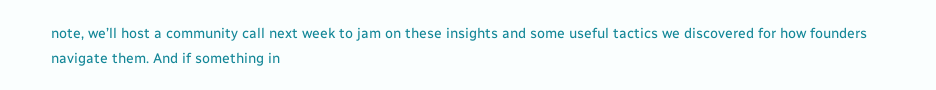note, we’ll host a community call next week to jam on these insights and some useful tactics we discovered for how founders navigate them. And if something in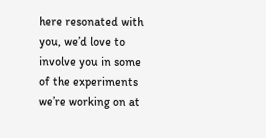here resonated with you, we’d love to involve you in some of the experiments we’re working on at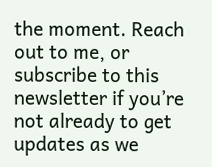the moment. Reach out to me, or subscribe to this newsletter if you’re not already to get updates as we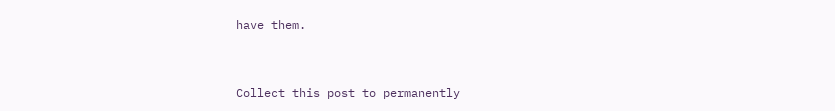have them.


Collect this post to permanently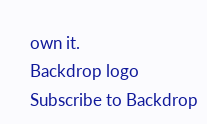own it.
Backdrop logo
Subscribe to Backdrop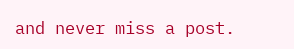and never miss a post.